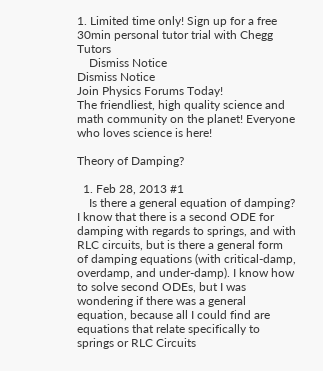1. Limited time only! Sign up for a free 30min personal tutor trial with Chegg Tutors
    Dismiss Notice
Dismiss Notice
Join Physics Forums Today!
The friendliest, high quality science and math community on the planet! Everyone who loves science is here!

Theory of Damping?

  1. Feb 28, 2013 #1
    Is there a general equation of damping? I know that there is a second ODE for damping with regards to springs, and with RLC circuits, but is there a general form of damping equations (with critical-damp, overdamp, and under-damp). I know how to solve second ODEs, but I was wondering if there was a general equation, because all I could find are equations that relate specifically to springs or RLC Circuits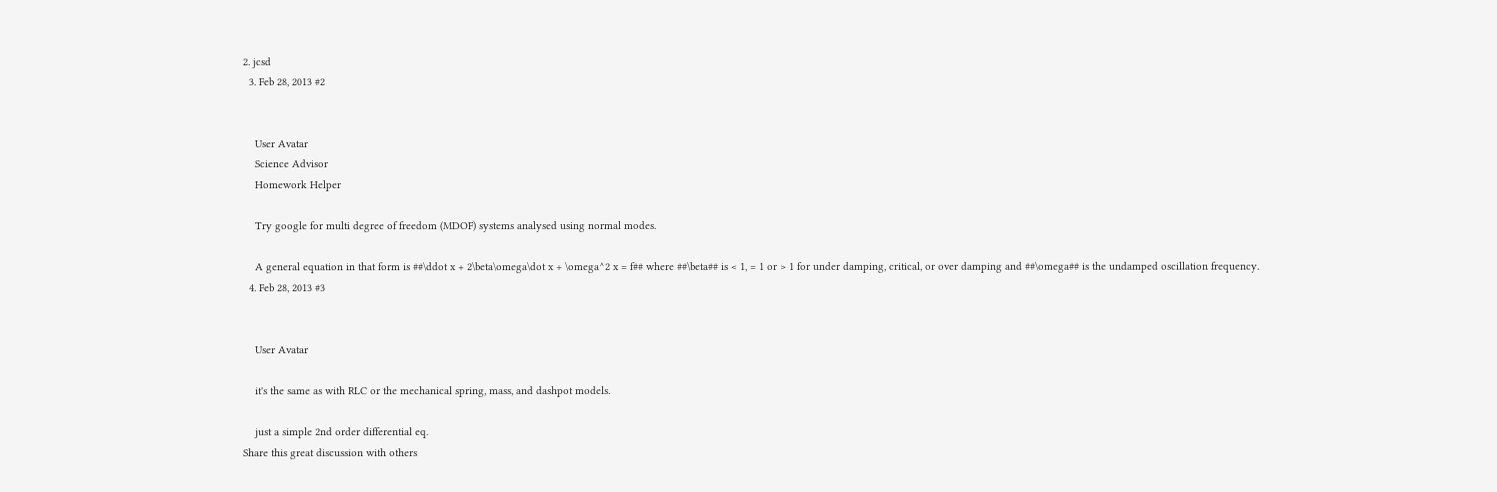2. jcsd
  3. Feb 28, 2013 #2


    User Avatar
    Science Advisor
    Homework Helper

    Try google for multi degree of freedom (MDOF) systems analysed using normal modes.

    A general equation in that form is ##\ddot x + 2\beta\omega\dot x + \omega^2 x = f## where ##\beta## is < 1, = 1 or > 1 for under damping, critical, or over damping and ##\omega## is the undamped oscillation frequency.
  4. Feb 28, 2013 #3


    User Avatar

    it's the same as with RLC or the mechanical spring, mass, and dashpot models.

    just a simple 2nd order differential eq.
Share this great discussion with others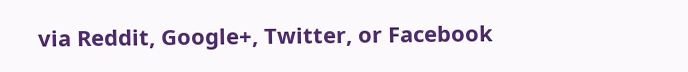via Reddit, Google+, Twitter, or Facebook